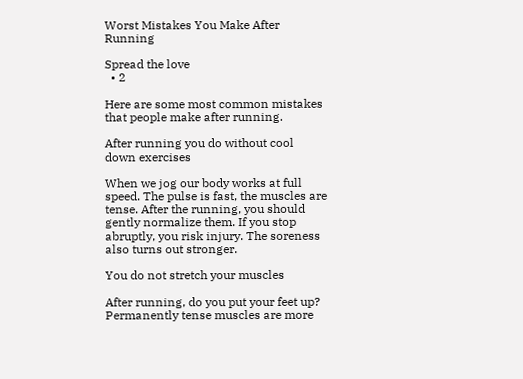Worst Mistakes You Make After Running

Spread the love
  • 2

Here are some most common mistakes that people make after running.

After running you do without cool down exercises

When we jog our body works at full speed. The pulse is fast, the muscles are tense. After the running, you should gently normalize them. If you stop abruptly, you risk injury. The soreness also turns out stronger.

You do not stretch your muscles

After running, do you put your feet up? Permanently tense muscles are more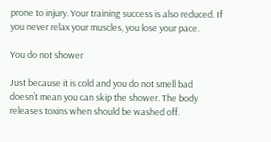prone to injury. Your training success is also reduced. If you never relax your muscles, you lose your pace.

You do not shower

Just because it is cold and you do not smell bad doesn’t mean you can skip the shower. The body releases toxins when should be washed off.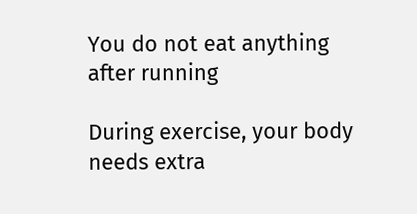You do not eat anything after running

During exercise, your body needs extra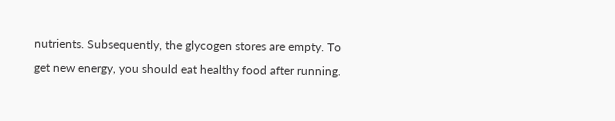nutrients. Subsequently, the glycogen stores are empty. To get new energy, you should eat healthy food after running.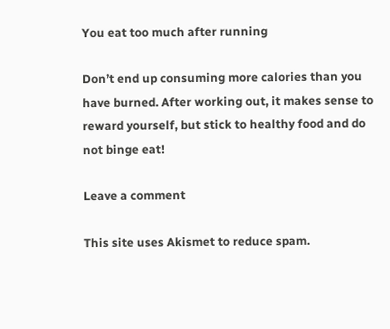You eat too much after running

Don’t end up consuming more calories than you have burned. After working out, it makes sense to reward yourself, but stick to healthy food and do not binge eat!

Leave a comment

This site uses Akismet to reduce spam.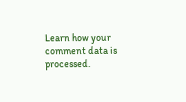Learn how your comment data is processed.